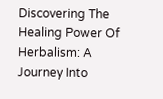Discovering The Healing Power Of Herbalism: A Journey Into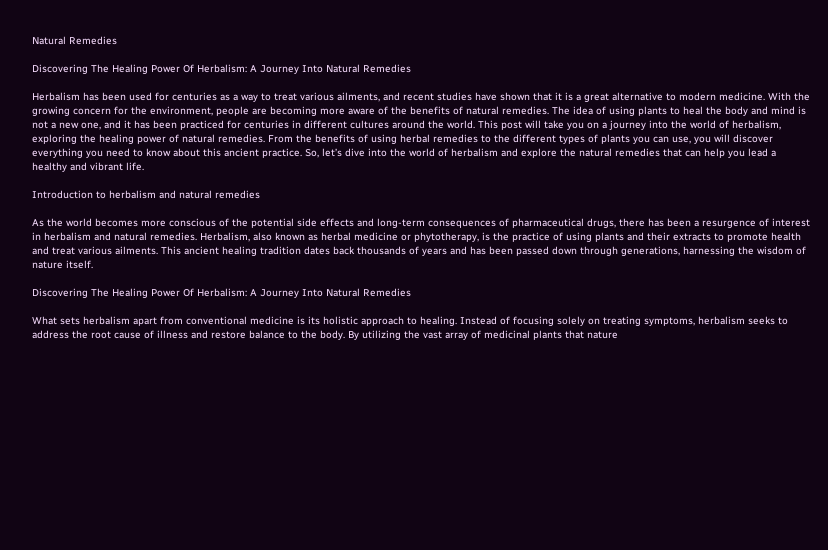Natural Remedies

Discovering The Healing Power Of Herbalism: A Journey Into Natural Remedies

Herbalism has been used for centuries as a way to treat various ailments, and recent studies have shown that it is a great alternative to modern medicine. With the growing concern for the environment, people are becoming more aware of the benefits of natural remedies. The idea of using plants to heal the body and mind is not a new one, and it has been practiced for centuries in different cultures around the world. This post will take you on a journey into the world of herbalism, exploring the healing power of natural remedies. From the benefits of using herbal remedies to the different types of plants you can use, you will discover everything you need to know about this ancient practice. So, let’s dive into the world of herbalism and explore the natural remedies that can help you lead a healthy and vibrant life.

Introduction to herbalism and natural remedies

As the world becomes more conscious of the potential side effects and long-term consequences of pharmaceutical drugs, there has been a resurgence of interest in herbalism and natural remedies. Herbalism, also known as herbal medicine or phytotherapy, is the practice of using plants and their extracts to promote health and treat various ailments. This ancient healing tradition dates back thousands of years and has been passed down through generations, harnessing the wisdom of nature itself.

Discovering The Healing Power Of Herbalism: A Journey Into Natural Remedies

What sets herbalism apart from conventional medicine is its holistic approach to healing. Instead of focusing solely on treating symptoms, herbalism seeks to address the root cause of illness and restore balance to the body. By utilizing the vast array of medicinal plants that nature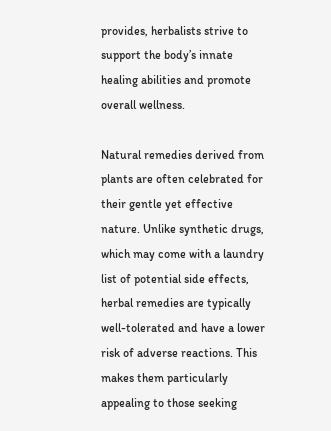provides, herbalists strive to support the body’s innate healing abilities and promote overall wellness.

Natural remedies derived from plants are often celebrated for their gentle yet effective nature. Unlike synthetic drugs, which may come with a laundry list of potential side effects, herbal remedies are typically well-tolerated and have a lower risk of adverse reactions. This makes them particularly appealing to those seeking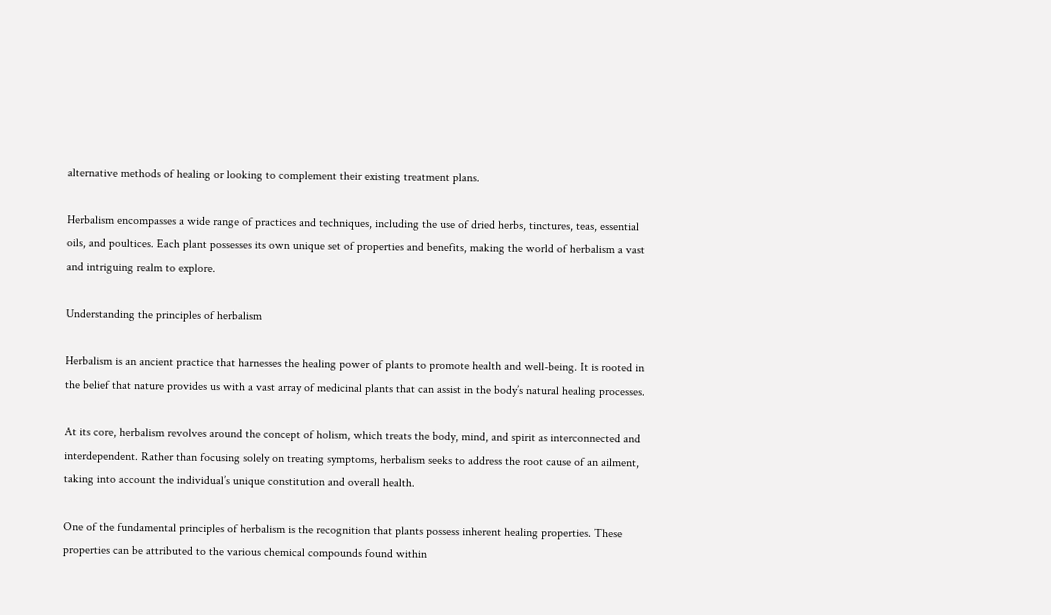alternative methods of healing or looking to complement their existing treatment plans.

Herbalism encompasses a wide range of practices and techniques, including the use of dried herbs, tinctures, teas, essential oils, and poultices. Each plant possesses its own unique set of properties and benefits, making the world of herbalism a vast and intriguing realm to explore.

Understanding the principles of herbalism

Herbalism is an ancient practice that harnesses the healing power of plants to promote health and well-being. It is rooted in the belief that nature provides us with a vast array of medicinal plants that can assist in the body’s natural healing processes.

At its core, herbalism revolves around the concept of holism, which treats the body, mind, and spirit as interconnected and interdependent. Rather than focusing solely on treating symptoms, herbalism seeks to address the root cause of an ailment, taking into account the individual’s unique constitution and overall health.

One of the fundamental principles of herbalism is the recognition that plants possess inherent healing properties. These properties can be attributed to the various chemical compounds found within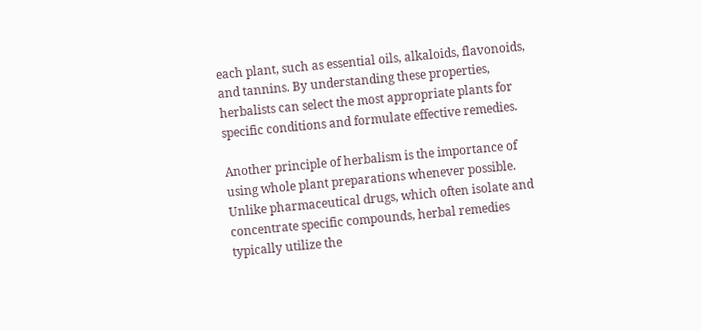each plant, such as essential oils, alkaloids, flavonoids, and tannins. By understanding these properties, herbalists can select the most appropriate plants for specific conditions and formulate effective remedies.

Another principle of herbalism is the importance of using whole plant preparations whenever possible. Unlike pharmaceutical drugs, which often isolate and concentrate specific compounds, herbal remedies typically utilize the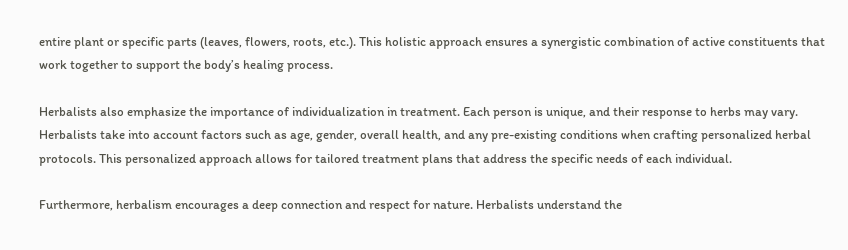entire plant or specific parts (leaves, flowers, roots, etc.). This holistic approach ensures a synergistic combination of active constituents that work together to support the body’s healing process.

Herbalists also emphasize the importance of individualization in treatment. Each person is unique, and their response to herbs may vary. Herbalists take into account factors such as age, gender, overall health, and any pre-existing conditions when crafting personalized herbal protocols. This personalized approach allows for tailored treatment plans that address the specific needs of each individual.

Furthermore, herbalism encourages a deep connection and respect for nature. Herbalists understand the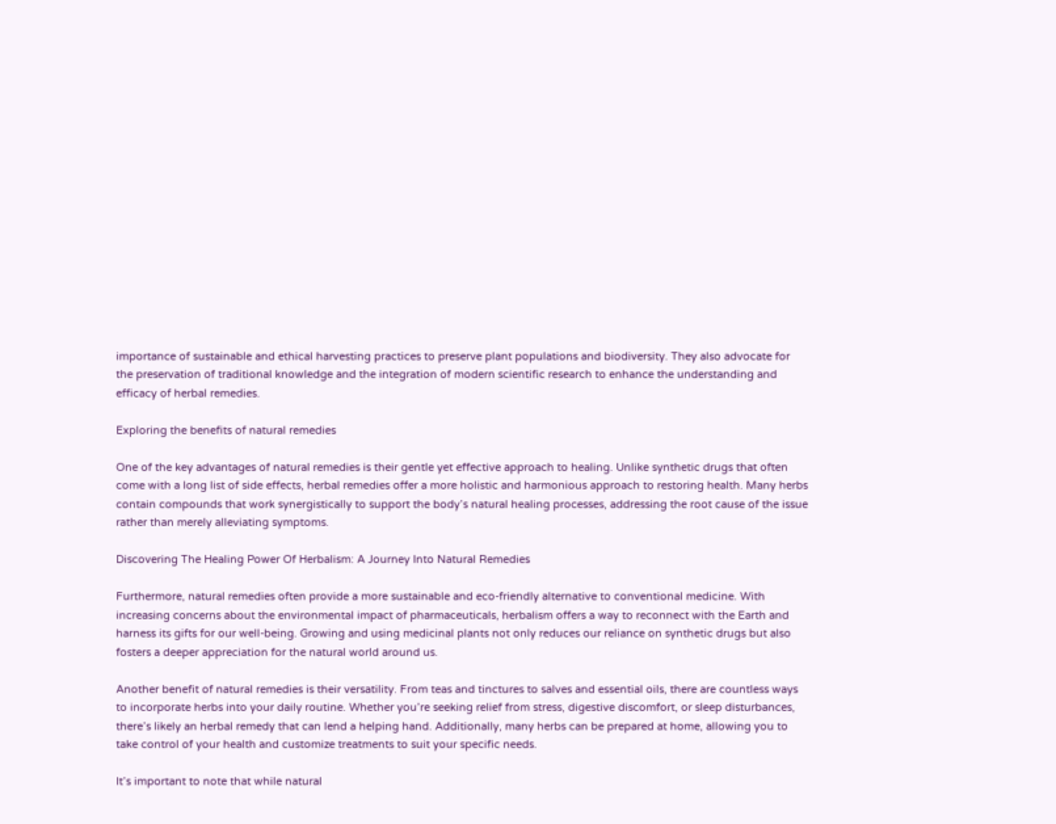importance of sustainable and ethical harvesting practices to preserve plant populations and biodiversity. They also advocate for the preservation of traditional knowledge and the integration of modern scientific research to enhance the understanding and efficacy of herbal remedies.

Exploring the benefits of natural remedies

One of the key advantages of natural remedies is their gentle yet effective approach to healing. Unlike synthetic drugs that often come with a long list of side effects, herbal remedies offer a more holistic and harmonious approach to restoring health. Many herbs contain compounds that work synergistically to support the body’s natural healing processes, addressing the root cause of the issue rather than merely alleviating symptoms.

Discovering The Healing Power Of Herbalism: A Journey Into Natural Remedies

Furthermore, natural remedies often provide a more sustainable and eco-friendly alternative to conventional medicine. With increasing concerns about the environmental impact of pharmaceuticals, herbalism offers a way to reconnect with the Earth and harness its gifts for our well-being. Growing and using medicinal plants not only reduces our reliance on synthetic drugs but also fosters a deeper appreciation for the natural world around us.

Another benefit of natural remedies is their versatility. From teas and tinctures to salves and essential oils, there are countless ways to incorporate herbs into your daily routine. Whether you’re seeking relief from stress, digestive discomfort, or sleep disturbances, there’s likely an herbal remedy that can lend a helping hand. Additionally, many herbs can be prepared at home, allowing you to take control of your health and customize treatments to suit your specific needs.

It’s important to note that while natural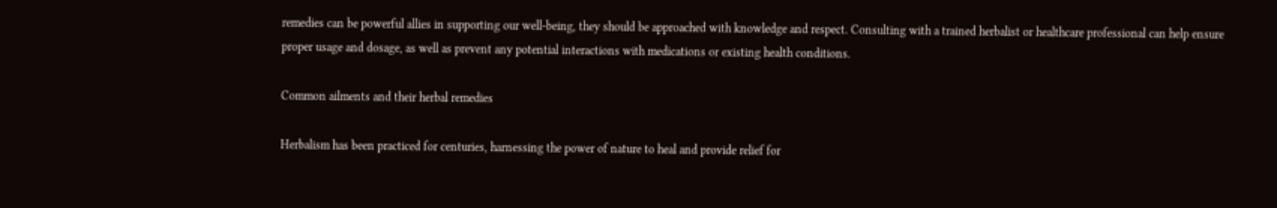remedies can be powerful allies in supporting our well-being, they should be approached with knowledge and respect. Consulting with a trained herbalist or healthcare professional can help ensure proper usage and dosage, as well as prevent any potential interactions with medications or existing health conditions.

Common ailments and their herbal remedies

Herbalism has been practiced for centuries, harnessing the power of nature to heal and provide relief for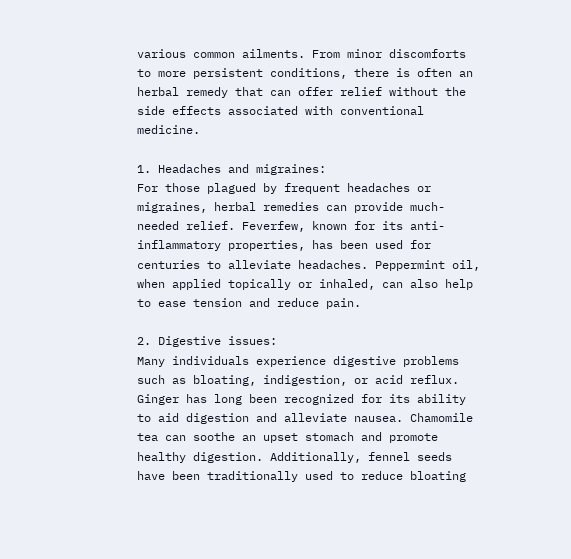various common ailments. From minor discomforts to more persistent conditions, there is often an herbal remedy that can offer relief without the side effects associated with conventional medicine.

1. Headaches and migraines:
For those plagued by frequent headaches or migraines, herbal remedies can provide much-needed relief. Feverfew, known for its anti-inflammatory properties, has been used for centuries to alleviate headaches. Peppermint oil, when applied topically or inhaled, can also help to ease tension and reduce pain.

2. Digestive issues:
Many individuals experience digestive problems such as bloating, indigestion, or acid reflux. Ginger has long been recognized for its ability to aid digestion and alleviate nausea. Chamomile tea can soothe an upset stomach and promote healthy digestion. Additionally, fennel seeds have been traditionally used to reduce bloating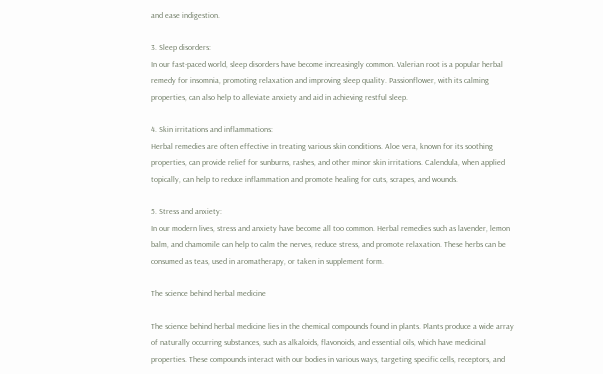and ease indigestion.

3. Sleep disorders:
In our fast-paced world, sleep disorders have become increasingly common. Valerian root is a popular herbal remedy for insomnia, promoting relaxation and improving sleep quality. Passionflower, with its calming properties, can also help to alleviate anxiety and aid in achieving restful sleep.

4. Skin irritations and inflammations:
Herbal remedies are often effective in treating various skin conditions. Aloe vera, known for its soothing properties, can provide relief for sunburns, rashes, and other minor skin irritations. Calendula, when applied topically, can help to reduce inflammation and promote healing for cuts, scrapes, and wounds.

5. Stress and anxiety:
In our modern lives, stress and anxiety have become all too common. Herbal remedies such as lavender, lemon balm, and chamomile can help to calm the nerves, reduce stress, and promote relaxation. These herbs can be consumed as teas, used in aromatherapy, or taken in supplement form.

The science behind herbal medicine

The science behind herbal medicine lies in the chemical compounds found in plants. Plants produce a wide array of naturally occurring substances, such as alkaloids, flavonoids, and essential oils, which have medicinal properties. These compounds interact with our bodies in various ways, targeting specific cells, receptors, and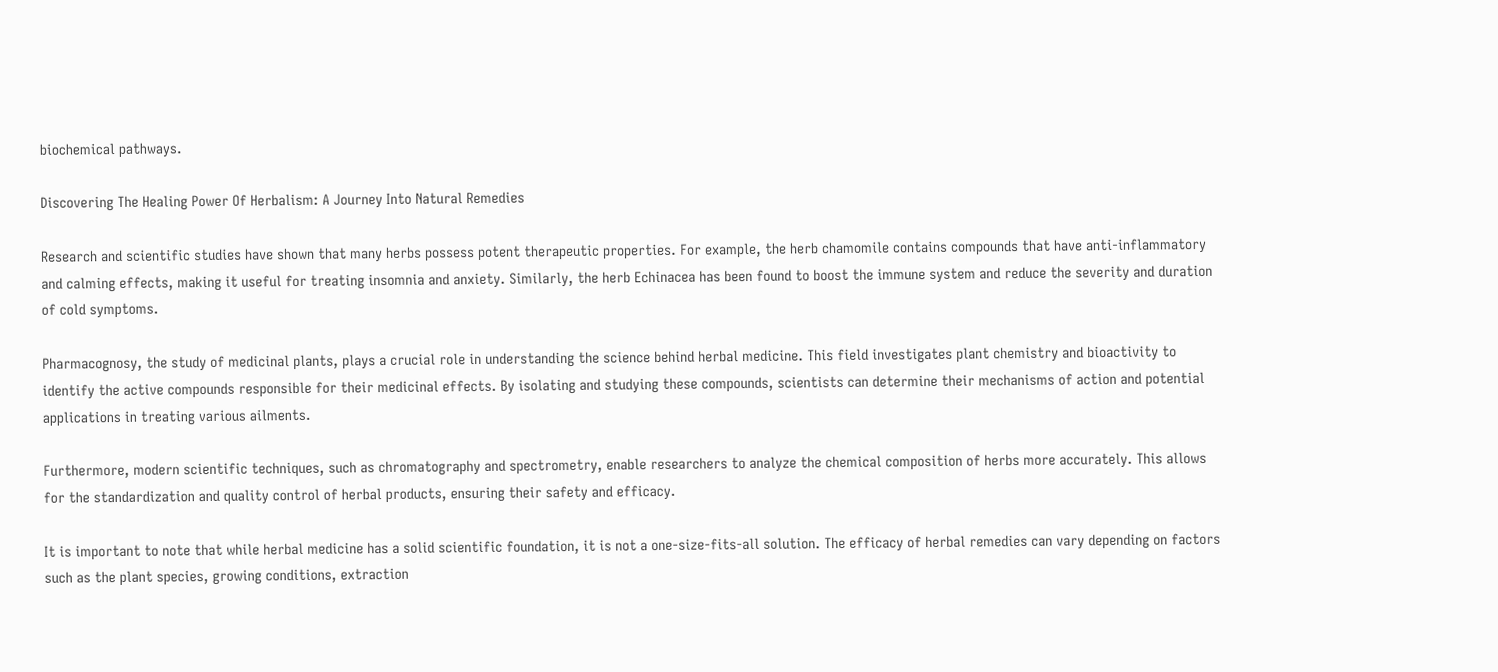biochemical pathways.

Discovering The Healing Power Of Herbalism: A Journey Into Natural Remedies

Research and scientific studies have shown that many herbs possess potent therapeutic properties. For example, the herb chamomile contains compounds that have anti-inflammatory and calming effects, making it useful for treating insomnia and anxiety. Similarly, the herb Echinacea has been found to boost the immune system and reduce the severity and duration of cold symptoms.

Pharmacognosy, the study of medicinal plants, plays a crucial role in understanding the science behind herbal medicine. This field investigates plant chemistry and bioactivity to identify the active compounds responsible for their medicinal effects. By isolating and studying these compounds, scientists can determine their mechanisms of action and potential applications in treating various ailments.

Furthermore, modern scientific techniques, such as chromatography and spectrometry, enable researchers to analyze the chemical composition of herbs more accurately. This allows for the standardization and quality control of herbal products, ensuring their safety and efficacy.

It is important to note that while herbal medicine has a solid scientific foundation, it is not a one-size-fits-all solution. The efficacy of herbal remedies can vary depending on factors such as the plant species, growing conditions, extraction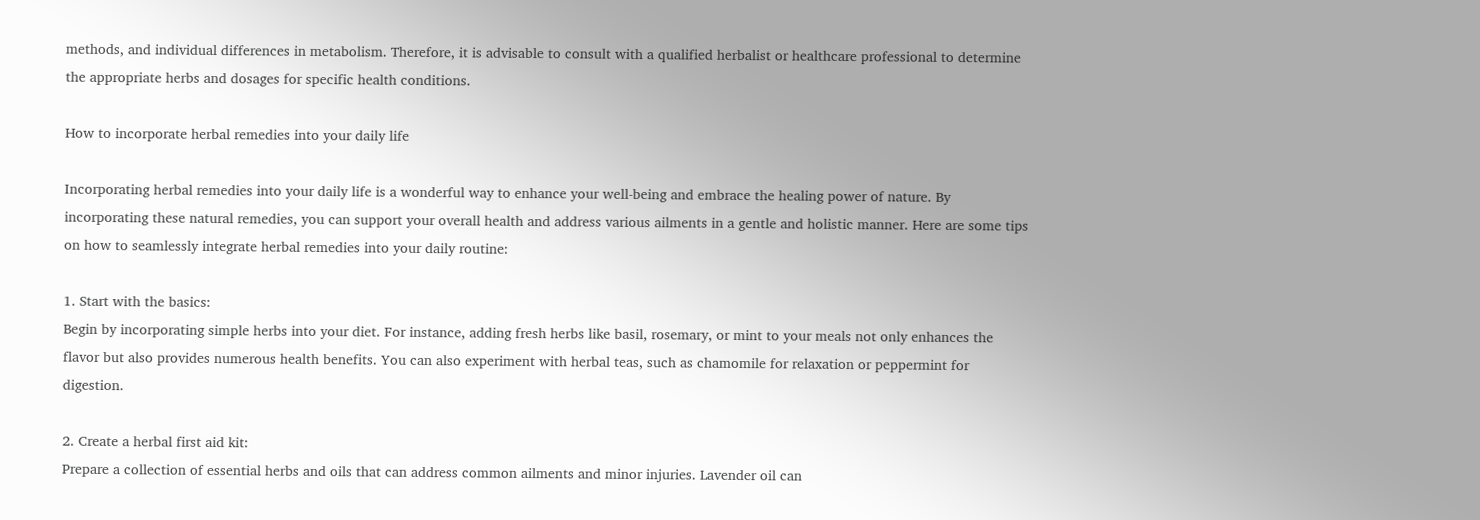methods, and individual differences in metabolism. Therefore, it is advisable to consult with a qualified herbalist or healthcare professional to determine the appropriate herbs and dosages for specific health conditions.

How to incorporate herbal remedies into your daily life

Incorporating herbal remedies into your daily life is a wonderful way to enhance your well-being and embrace the healing power of nature. By incorporating these natural remedies, you can support your overall health and address various ailments in a gentle and holistic manner. Here are some tips on how to seamlessly integrate herbal remedies into your daily routine:

1. Start with the basics:
Begin by incorporating simple herbs into your diet. For instance, adding fresh herbs like basil, rosemary, or mint to your meals not only enhances the flavor but also provides numerous health benefits. You can also experiment with herbal teas, such as chamomile for relaxation or peppermint for digestion.

2. Create a herbal first aid kit:
Prepare a collection of essential herbs and oils that can address common ailments and minor injuries. Lavender oil can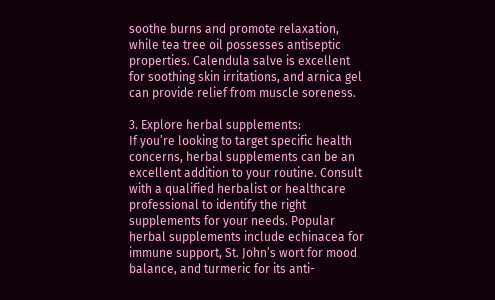soothe burns and promote relaxation, while tea tree oil possesses antiseptic properties. Calendula salve is excellent for soothing skin irritations, and arnica gel can provide relief from muscle soreness.

3. Explore herbal supplements:
If you’re looking to target specific health concerns, herbal supplements can be an excellent addition to your routine. Consult with a qualified herbalist or healthcare professional to identify the right supplements for your needs. Popular herbal supplements include echinacea for immune support, St. John’s wort for mood balance, and turmeric for its anti-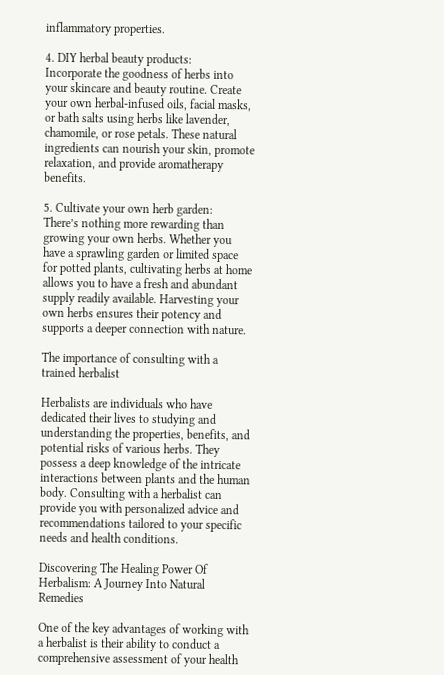inflammatory properties.

4. DIY herbal beauty products:
Incorporate the goodness of herbs into your skincare and beauty routine. Create your own herbal-infused oils, facial masks, or bath salts using herbs like lavender, chamomile, or rose petals. These natural ingredients can nourish your skin, promote relaxation, and provide aromatherapy benefits.

5. Cultivate your own herb garden:
There’s nothing more rewarding than growing your own herbs. Whether you have a sprawling garden or limited space for potted plants, cultivating herbs at home allows you to have a fresh and abundant supply readily available. Harvesting your own herbs ensures their potency and supports a deeper connection with nature.

The importance of consulting with a trained herbalist

Herbalists are individuals who have dedicated their lives to studying and understanding the properties, benefits, and potential risks of various herbs. They possess a deep knowledge of the intricate interactions between plants and the human body. Consulting with a herbalist can provide you with personalized advice and recommendations tailored to your specific needs and health conditions.

Discovering The Healing Power Of Herbalism: A Journey Into Natural Remedies

One of the key advantages of working with a herbalist is their ability to conduct a comprehensive assessment of your health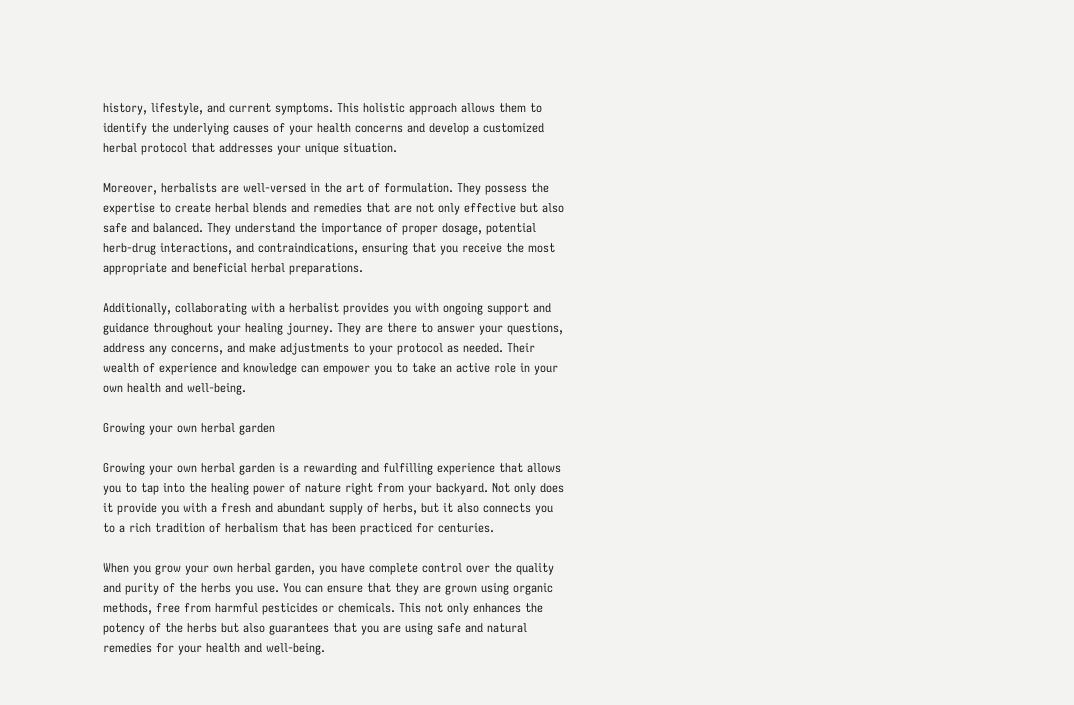history, lifestyle, and current symptoms. This holistic approach allows them to identify the underlying causes of your health concerns and develop a customized herbal protocol that addresses your unique situation.

Moreover, herbalists are well-versed in the art of formulation. They possess the expertise to create herbal blends and remedies that are not only effective but also safe and balanced. They understand the importance of proper dosage, potential herb-drug interactions, and contraindications, ensuring that you receive the most appropriate and beneficial herbal preparations.

Additionally, collaborating with a herbalist provides you with ongoing support and guidance throughout your healing journey. They are there to answer your questions, address any concerns, and make adjustments to your protocol as needed. Their wealth of experience and knowledge can empower you to take an active role in your own health and well-being.

Growing your own herbal garden

Growing your own herbal garden is a rewarding and fulfilling experience that allows you to tap into the healing power of nature right from your backyard. Not only does it provide you with a fresh and abundant supply of herbs, but it also connects you to a rich tradition of herbalism that has been practiced for centuries.

When you grow your own herbal garden, you have complete control over the quality and purity of the herbs you use. You can ensure that they are grown using organic methods, free from harmful pesticides or chemicals. This not only enhances the potency of the herbs but also guarantees that you are using safe and natural remedies for your health and well-being.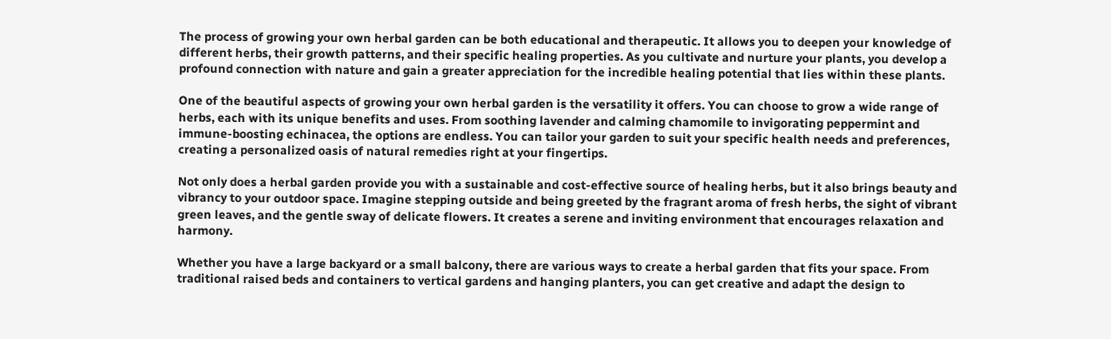The process of growing your own herbal garden can be both educational and therapeutic. It allows you to deepen your knowledge of different herbs, their growth patterns, and their specific healing properties. As you cultivate and nurture your plants, you develop a profound connection with nature and gain a greater appreciation for the incredible healing potential that lies within these plants.

One of the beautiful aspects of growing your own herbal garden is the versatility it offers. You can choose to grow a wide range of herbs, each with its unique benefits and uses. From soothing lavender and calming chamomile to invigorating peppermint and immune-boosting echinacea, the options are endless. You can tailor your garden to suit your specific health needs and preferences, creating a personalized oasis of natural remedies right at your fingertips.

Not only does a herbal garden provide you with a sustainable and cost-effective source of healing herbs, but it also brings beauty and vibrancy to your outdoor space. Imagine stepping outside and being greeted by the fragrant aroma of fresh herbs, the sight of vibrant green leaves, and the gentle sway of delicate flowers. It creates a serene and inviting environment that encourages relaxation and harmony.

Whether you have a large backyard or a small balcony, there are various ways to create a herbal garden that fits your space. From traditional raised beds and containers to vertical gardens and hanging planters, you can get creative and adapt the design to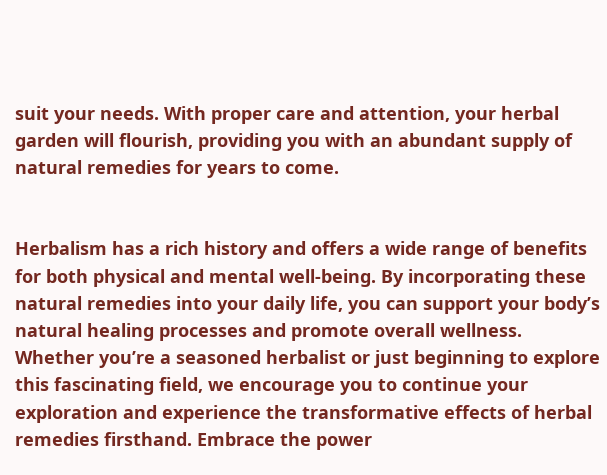suit your needs. With proper care and attention, your herbal garden will flourish, providing you with an abundant supply of natural remedies for years to come.


Herbalism has a rich history and offers a wide range of benefits for both physical and mental well-being. By incorporating these natural remedies into your daily life, you can support your body’s natural healing processes and promote overall wellness. Whether you’re a seasoned herbalist or just beginning to explore this fascinating field, we encourage you to continue your exploration and experience the transformative effects of herbal remedies firsthand. Embrace the power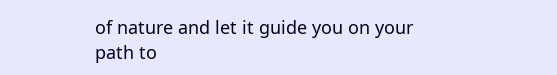of nature and let it guide you on your path to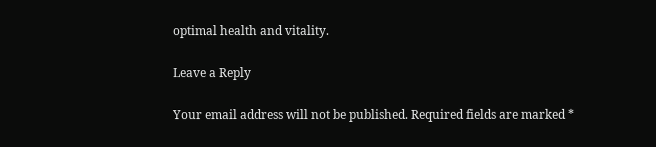optimal health and vitality.

Leave a Reply

Your email address will not be published. Required fields are marked *